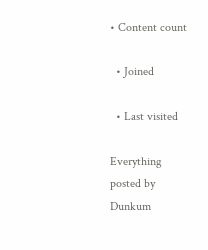• Content count

  • Joined

  • Last visited

Everything posted by Dunkum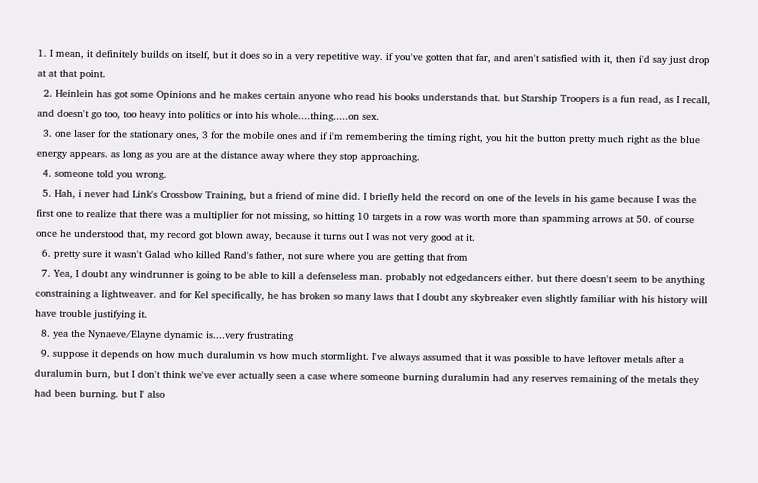1. I mean, it definitely builds on itself, but it does so in a very repetitive way. if you've gotten that far, and aren't satisfied with it, then i'd say just drop at at that point.
  2. Heinlein has got some Opinions and he makes certain anyone who read his books understands that. but Starship Troopers is a fun read, as I recall, and doesn't go too, too heavy into politics or into his whole....thing.....on sex.
  3. one laser for the stationary ones, 3 for the mobile ones and if i'm remembering the timing right, you hit the button pretty much right as the blue energy appears. as long as you are at the distance away where they stop approaching.
  4. someone told you wrong.
  5. Hah, i never had Link's Crossbow Training, but a friend of mine did. I briefly held the record on one of the levels in his game because I was the first one to realize that there was a multiplier for not missing, so hitting 10 targets in a row was worth more than spamming arrows at 50. of course once he understood that, my record got blown away, because it turns out I was not very good at it.
  6. pretty sure it wasn't Galad who killed Rand's father, not sure where you are getting that from
  7. Yea, I doubt any windrunner is going to be able to kill a defenseless man. probably not edgedancers either. but there doesn't seem to be anything constraining a lightweaver. and for Kel specifically, he has broken so many laws that I doubt any skybreaker even slightly familiar with his history will have trouble justifying it.
  8. yea the Nynaeve/Elayne dynamic is....very frustrating
  9. suppose it depends on how much duralumin vs how much stormlight. I've always assumed that it was possible to have leftover metals after a duralumin burn, but I don't think we've ever actually seen a case where someone burning duralumin had any reserves remaining of the metals they had been burning. but I' also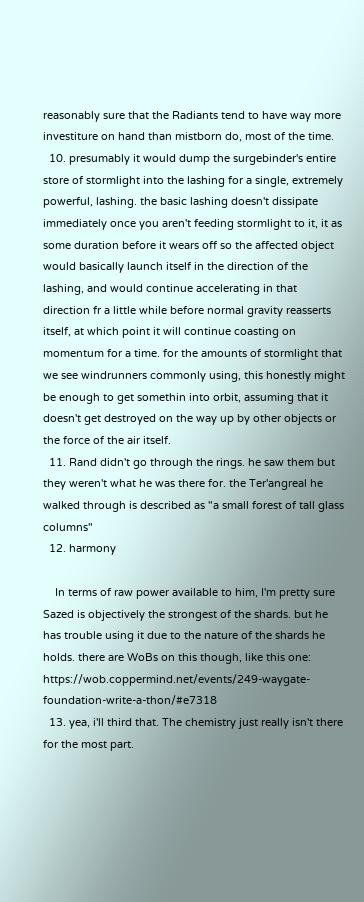reasonably sure that the Radiants tend to have way more investiture on hand than mistborn do, most of the time.
  10. presumably it would dump the surgebinder's entire store of stormlight into the lashing for a single, extremely powerful, lashing. the basic lashing doesn't dissipate immediately once you aren't feeding stormlight to it, it as some duration before it wears off so the affected object would basically launch itself in the direction of the lashing, and would continue accelerating in that direction fr a little while before normal gravity reasserts itself, at which point it will continue coasting on momentum for a time. for the amounts of stormlight that we see windrunners commonly using, this honestly might be enough to get somethin into orbit, assuming that it doesn't get destroyed on the way up by other objects or the force of the air itself.
  11. Rand didn't go through the rings. he saw them but they weren't what he was there for. the Ter'angreal he walked through is described as "a small forest of tall glass columns"
  12. harmony

    In terms of raw power available to him, I'm pretty sure Sazed is objectively the strongest of the shards. but he has trouble using it due to the nature of the shards he holds. there are WoBs on this though, like this one: https://wob.coppermind.net/events/249-waygate-foundation-write-a-thon/#e7318
  13. yea, i'll third that. The chemistry just really isn't there for the most part.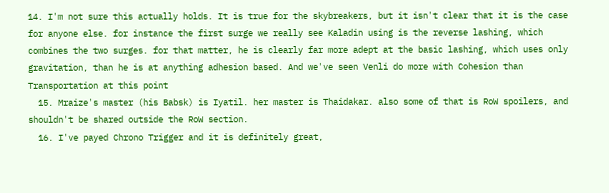14. I'm not sure this actually holds. It is true for the skybreakers, but it isn't clear that it is the case for anyone else. for instance the first surge we really see Kaladin using is the reverse lashing, which combines the two surges. for that matter, he is clearly far more adept at the basic lashing, which uses only gravitation, than he is at anything adhesion based. And we've seen Venli do more with Cohesion than Transportation at this point
  15. Mraize's master (his Babsk) is Iyatil. her master is Thaidakar. also some of that is RoW spoilers, and shouldn't be shared outside the RoW section.
  16. I've payed Chrono Trigger and it is definitely great,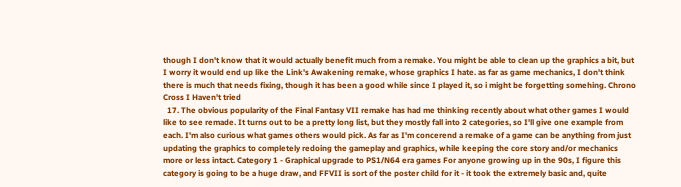though I don't know that it would actually benefit much from a remake. You might be able to clean up the graphics a bit, but I worry it would end up like the Link's Awakening remake, whose graphics I hate. as far as game mechanics, I don't think there is much that needs fixing, though it has been a good while since I played it, so i might be forgetting somehing. Chrono Cross I Haven't tried
  17. The obvious popularity of the Final Fantasy VII remake has had me thinking recently about what other games I would like to see remade. It turns out to be a pretty long list, but they mostly fall into 2 categories, so I'll give one example from each. I'm also curious what games others would pick. As far as I'm concerend a remake of a game can be anything from just updating the graphics to completely redoing the gameplay and graphics, while keeping the core story and/or mechanics more or less intact. Category 1 - Graphical upgrade to PS1/N64 era games For anyone growing up in the 90s, I figure this category is going to be a huge draw, and FFVII is sort of the poster child for it - it took the extremely basic and, quite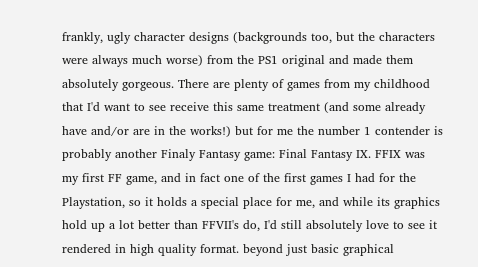frankly, ugly character designs (backgrounds too, but the characters were always much worse) from the PS1 original and made them absolutely gorgeous. There are plenty of games from my childhood that I'd want to see receive this same treatment (and some already have and/or are in the works!) but for me the number 1 contender is probably another Finaly Fantasy game: Final Fantasy IX. FFIX was my first FF game, and in fact one of the first games I had for the Playstation, so it holds a special place for me, and while its graphics hold up a lot better than FFVII's do, I'd still absolutely love to see it rendered in high quality format. beyond just basic graphical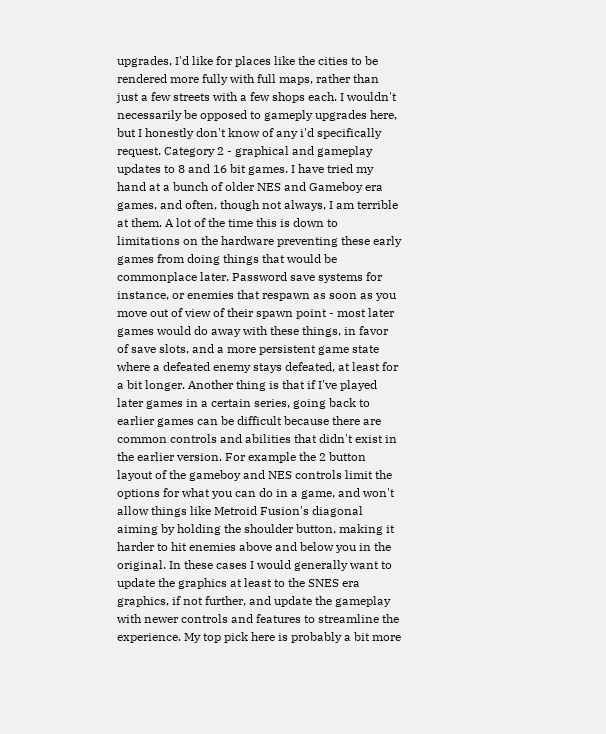upgrades, I'd like for places like the cities to be rendered more fully with full maps, rather than just a few streets with a few shops each. I wouldn't necessarily be opposed to gameply upgrades here, but I honestly don't know of any i'd specifically request. Category 2 - graphical and gameplay updates to 8 and 16 bit games. I have tried my hand at a bunch of older NES and Gameboy era games, and often, though not always, I am terrible at them. A lot of the time this is down to limitations on the hardware preventing these early games from doing things that would be commonplace later. Password save systems for instance, or enemies that respawn as soon as you move out of view of their spawn point - most later games would do away with these things, in favor of save slots, and a more persistent game state where a defeated enemy stays defeated, at least for a bit longer. Another thing is that if I've played later games in a certain series, going back to earlier games can be difficult because there are common controls and abilities that didn't exist in the earlier version. For example the 2 button layout of the gameboy and NES controls limit the options for what you can do in a game, and won't allow things like Metroid Fusion's diagonal aiming by holding the shoulder button, making it harder to hit enemies above and below you in the original. In these cases I would generally want to update the graphics at least to the SNES era graphics, if not further, and update the gameplay with newer controls and features to streamline the experience. My top pick here is probably a bit more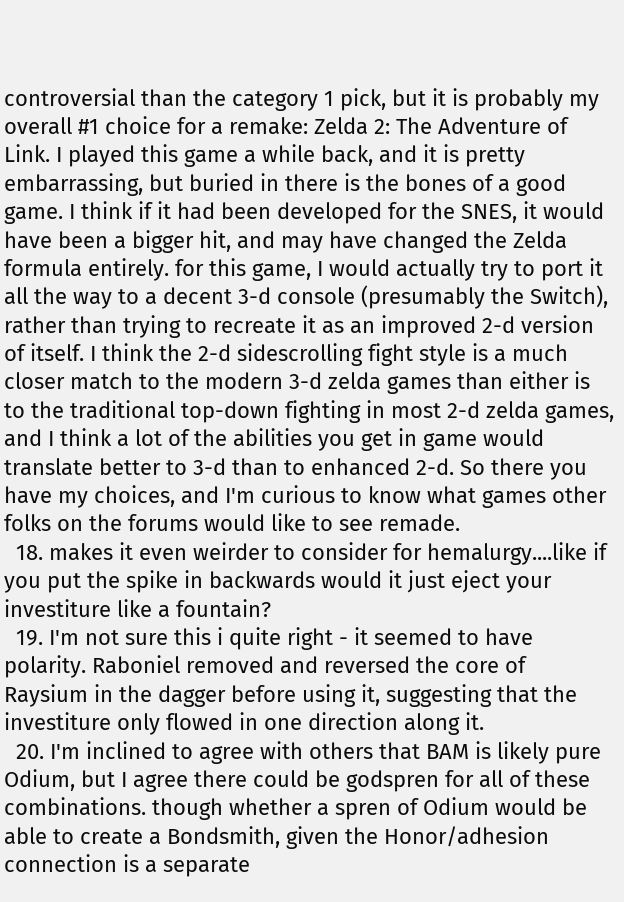controversial than the category 1 pick, but it is probably my overall #1 choice for a remake: Zelda 2: The Adventure of Link. I played this game a while back, and it is pretty embarrassing, but buried in there is the bones of a good game. I think if it had been developed for the SNES, it would have been a bigger hit, and may have changed the Zelda formula entirely. for this game, I would actually try to port it all the way to a decent 3-d console (presumably the Switch), rather than trying to recreate it as an improved 2-d version of itself. I think the 2-d sidescrolling fight style is a much closer match to the modern 3-d zelda games than either is to the traditional top-down fighting in most 2-d zelda games, and I think a lot of the abilities you get in game would translate better to 3-d than to enhanced 2-d. So there you have my choices, and I'm curious to know what games other folks on the forums would like to see remade.
  18. makes it even weirder to consider for hemalurgy....like if you put the spike in backwards would it just eject your investiture like a fountain?
  19. I'm not sure this i quite right - it seemed to have polarity. Raboniel removed and reversed the core of Raysium in the dagger before using it, suggesting that the investiture only flowed in one direction along it.
  20. I'm inclined to agree with others that BAM is likely pure Odium, but I agree there could be godspren for all of these combinations. though whether a spren of Odium would be able to create a Bondsmith, given the Honor/adhesion connection is a separate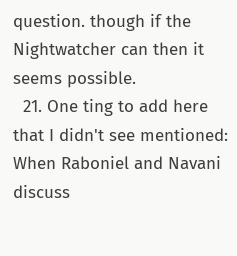question. though if the Nightwatcher can then it seems possible.
  21. One ting to add here that I didn't see mentioned: When Raboniel and Navani discuss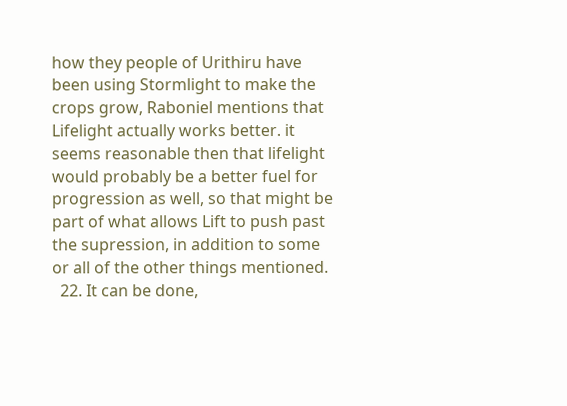how they people of Urithiru have been using Stormlight to make the crops grow, Raboniel mentions that Lifelight actually works better. it seems reasonable then that lifelight would probably be a better fuel for progression as well, so that might be part of what allows Lift to push past the supression, in addition to some or all of the other things mentioned.
  22. It can be done,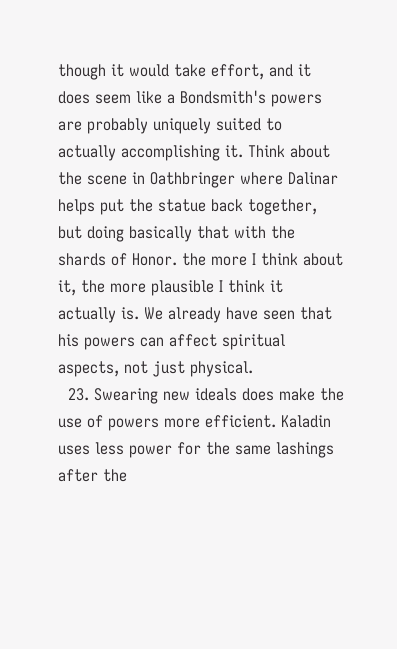though it would take effort, and it does seem like a Bondsmith's powers are probably uniquely suited to actually accomplishing it. Think about the scene in Oathbringer where Dalinar helps put the statue back together, but doing basically that with the shards of Honor. the more I think about it, the more plausible I think it actually is. We already have seen that his powers can affect spiritual aspects, not just physical.
  23. Swearing new ideals does make the use of powers more efficient. Kaladin uses less power for the same lashings after the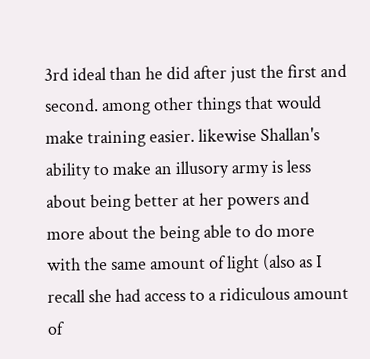3rd ideal than he did after just the first and second. among other things that would make training easier. likewise Shallan's ability to make an illusory army is less about being better at her powers and more about the being able to do more with the same amount of light (also as I recall she had access to a ridiculous amount of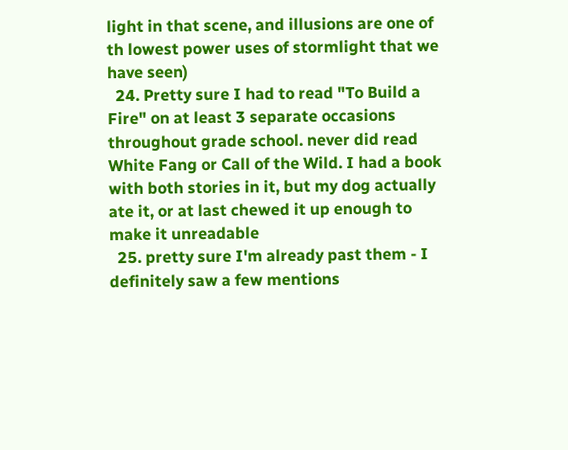light in that scene, and illusions are one of th lowest power uses of stormlight that we have seen)
  24. Pretty sure I had to read "To Build a Fire" on at least 3 separate occasions throughout grade school. never did read White Fang or Call of the Wild. I had a book with both stories in it, but my dog actually ate it, or at last chewed it up enough to make it unreadable
  25. pretty sure I'm already past them - I definitely saw a few mentions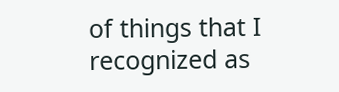of things that I recognized as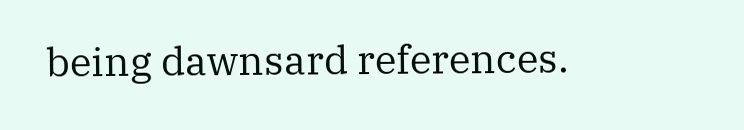being dawnsard references.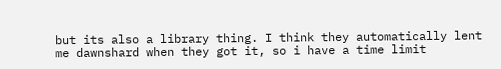but its also a library thing. I think they automatically lent me dawnshard when they got it, so i have a time limit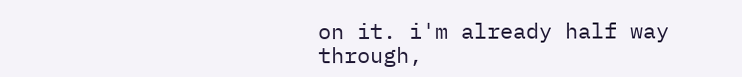on it. i'm already half way through,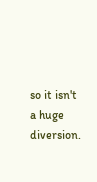so it isn't a huge diversion.